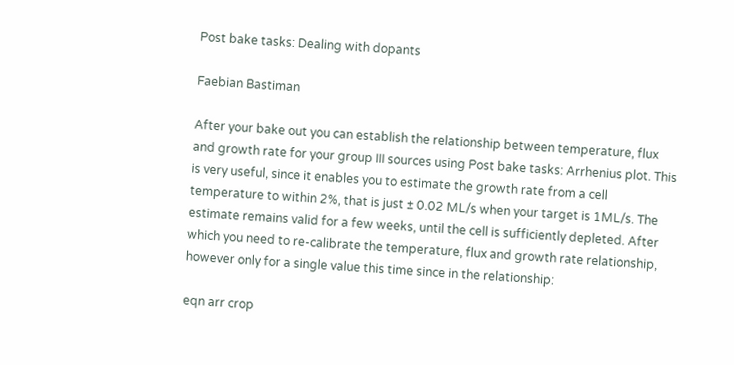Post bake tasks: Dealing with dopants

Faebian Bastiman

After your bake out you can establish the relationship between temperature, flux and growth rate for your group III sources using Post bake tasks: Arrhenius plot. This is very useful, since it enables you to estimate the growth rate from a cell temperature to within 2%, that is just ± 0.02 ML/s when your target is 1ML/s. The estimate remains valid for a few weeks, until the cell is sufficiently depleted. After which you need to re-calibrate the temperature, flux and growth rate relationship, however only for a single value this time since in the relationship:

eqn arr crop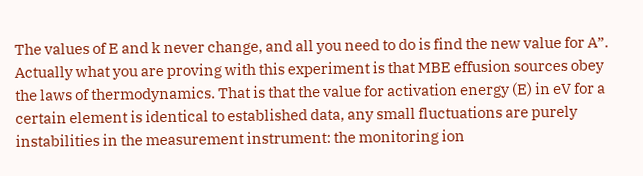The values of E and k never change, and all you need to do is find the new value for A”. Actually what you are proving with this experiment is that MBE effusion sources obey the laws of thermodynamics. That is that the value for activation energy (E) in eV for a certain element is identical to established data, any small fluctuations are purely instabilities in the measurement instrument: the monitoring ion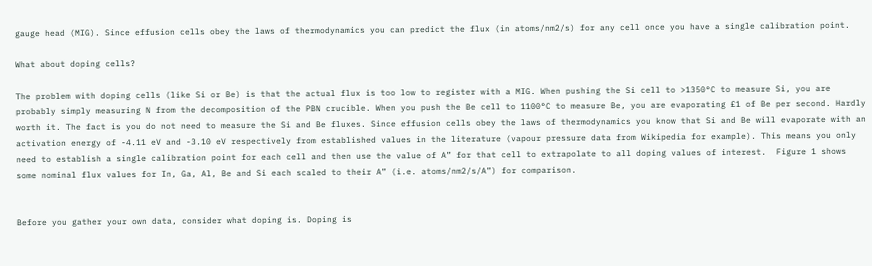gauge head (MIG). Since effusion cells obey the laws of thermodynamics you can predict the flux (in atoms/nm2/s) for any cell once you have a single calibration point.

What about doping cells?

The problem with doping cells (like Si or Be) is that the actual flux is too low to register with a MIG. When pushing the Si cell to >1350°C to measure Si, you are probably simply measuring N from the decomposition of the PBN crucible. When you push the Be cell to 1100°C to measure Be, you are evaporating £1 of Be per second. Hardly worth it. The fact is you do not need to measure the Si and Be fluxes. Since effusion cells obey the laws of thermodynamics you know that Si and Be will evaporate with an activation energy of -4.11 eV and -3.10 eV respectively from established values in the literature (vapour pressure data from Wikipedia for example). This means you only need to establish a single calibration point for each cell and then use the value of A” for that cell to extrapolate to all doping values of interest.  Figure 1 shows some nominal flux values for In, Ga, Al, Be and Si each scaled to their A” (i.e. atoms/nm2/s/A”) for comparison.


Before you gather your own data, consider what doping is. Doping is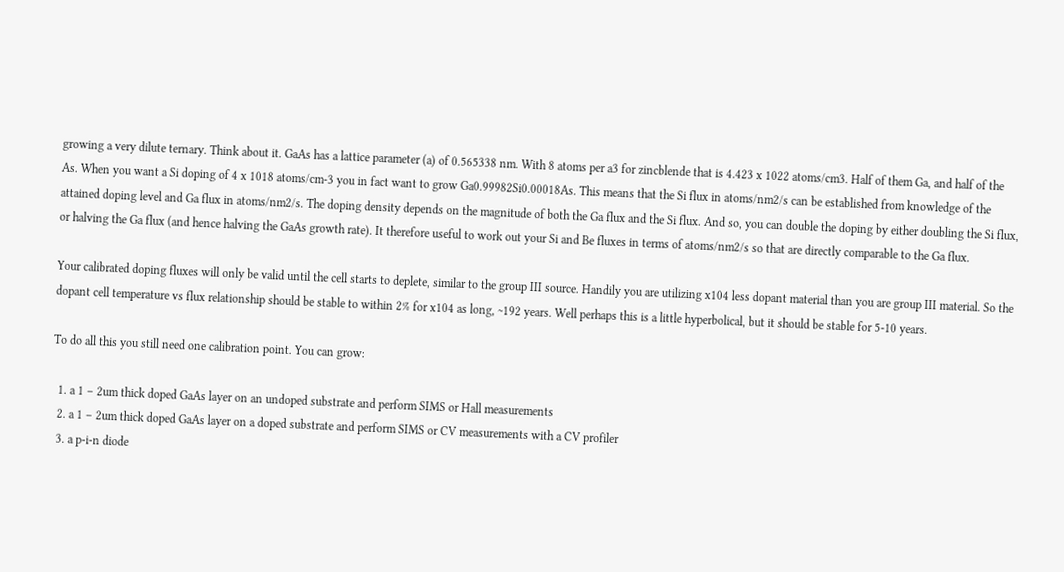growing a very dilute ternary. Think about it. GaAs has a lattice parameter (a) of 0.565338 nm. With 8 atoms per a3 for zincblende that is 4.423 x 1022 atoms/cm3. Half of them Ga, and half of the As. When you want a Si doping of 4 x 1018 atoms/cm-3 you in fact want to grow Ga0.99982Si0.00018As. This means that the Si flux in atoms/nm2/s can be established from knowledge of the attained doping level and Ga flux in atoms/nm2/s. The doping density depends on the magnitude of both the Ga flux and the Si flux. And so, you can double the doping by either doubling the Si flux, or halving the Ga flux (and hence halving the GaAs growth rate). It therefore useful to work out your Si and Be fluxes in terms of atoms/nm2/s so that are directly comparable to the Ga flux.

Your calibrated doping fluxes will only be valid until the cell starts to deplete, similar to the group III source. Handily you are utilizing x104 less dopant material than you are group III material. So the dopant cell temperature vs flux relationship should be stable to within 2% for x104 as long, ~192 years. Well perhaps this is a little hyperbolical, but it should be stable for 5-10 years.

To do all this you still need one calibration point. You can grow:

  1. a 1 – 2um thick doped GaAs layer on an undoped substrate and perform SIMS or Hall measurements
  2. a 1 – 2um thick doped GaAs layer on a doped substrate and perform SIMS or CV measurements with a CV profiler
  3. a p-i-n diode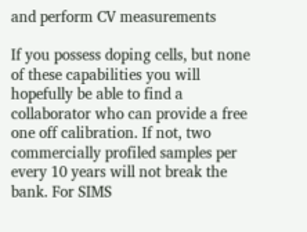and perform CV measurements

If you possess doping cells, but none of these capabilities you will hopefully be able to find a collaborator who can provide a free one off calibration. If not, two commercially profiled samples per every 10 years will not break the bank. For SIMS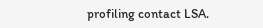profiling contact LSA.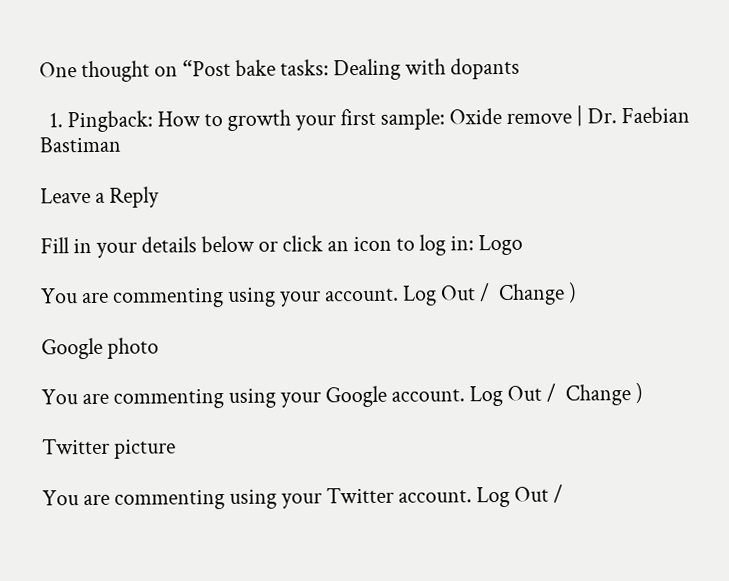One thought on “Post bake tasks: Dealing with dopants

  1. Pingback: How to growth your first sample: Oxide remove | Dr. Faebian Bastiman

Leave a Reply

Fill in your details below or click an icon to log in: Logo

You are commenting using your account. Log Out /  Change )

Google photo

You are commenting using your Google account. Log Out /  Change )

Twitter picture

You are commenting using your Twitter account. Log Out /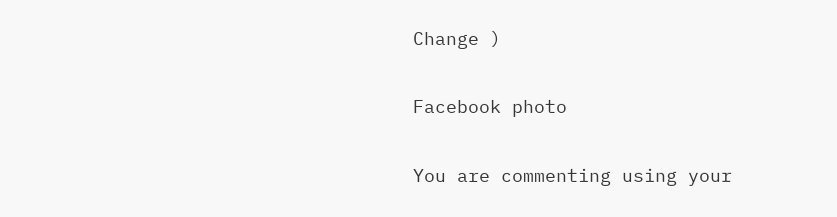Change )

Facebook photo

You are commenting using your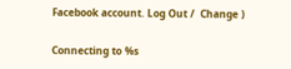Facebook account. Log Out /  Change )

Connecting to %s